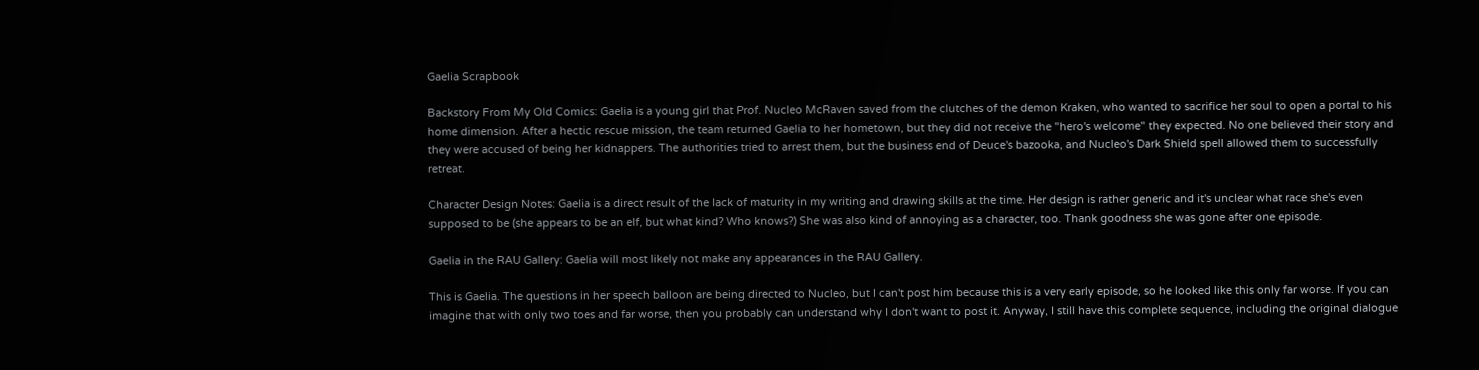Gaelia Scrapbook

Backstory From My Old Comics: Gaelia is a young girl that Prof. Nucleo McRaven saved from the clutches of the demon Kraken, who wanted to sacrifice her soul to open a portal to his home dimension. After a hectic rescue mission, the team returned Gaelia to her hometown, but they did not receive the "hero's welcome" they expected. No one believed their story and they were accused of being her kidnappers. The authorities tried to arrest them, but the business end of Deuce's bazooka, and Nucleo's Dark Shield spell allowed them to successfully retreat.

Character Design Notes: Gaelia is a direct result of the lack of maturity in my writing and drawing skills at the time. Her design is rather generic and it's unclear what race she's even supposed to be (she appears to be an elf, but what kind? Who knows?) She was also kind of annoying as a character, too. Thank goodness she was gone after one episode.

Gaelia in the RAU Gallery: Gaelia will most likely not make any appearances in the RAU Gallery.

This is Gaelia. The questions in her speech balloon are being directed to Nucleo, but I can't post him because this is a very early episode, so he looked like this only far worse. If you can imagine that with only two toes and far worse, then you probably can understand why I don't want to post it. Anyway, I still have this complete sequence, including the original dialogue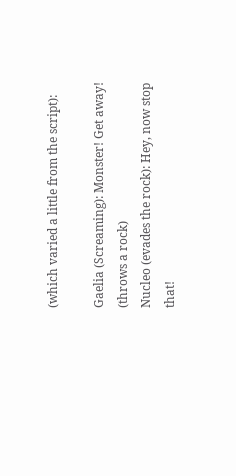(which varied a little from the script):

Gaelia (Screaming): Monster! Get away! (throws a rock)
Nucleo (evades the rock): Hey, now stop that!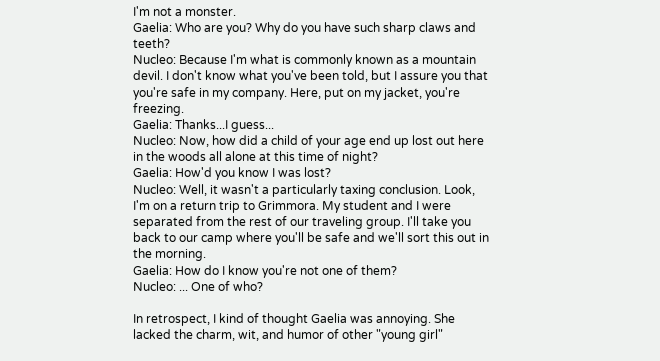I'm not a monster.
Gaelia: Who are you? Why do you have such sharp claws and teeth?
Nucleo: Because I'm what is commonly known as a mountain devil. I don't know what you've been told, but I assure you that you're safe in my company. Here, put on my jacket, you're freezing.
Gaelia: Thanks...I guess...
Nucleo: Now, how did a child of your age end up lost out here in the woods all alone at this time of night?
Gaelia: How'd you know I was lost?
Nucleo: Well, it wasn't a particularly taxing conclusion. Look, I'm on a return trip to Grimmora. My student and I were separated from the rest of our traveling group. I'll take you back to our camp where you'll be safe and we'll sort this out in the morning.
Gaelia: How do I know you're not one of them?
Nucleo: ... One of who?

In retrospect, I kind of thought Gaelia was annoying. She lacked the charm, wit, and humor of other "young girl"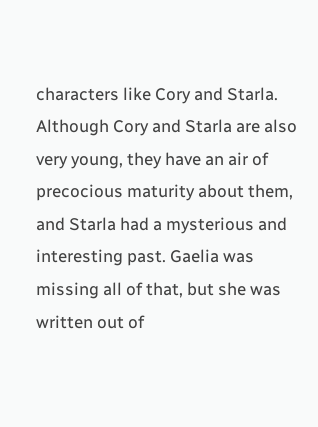characters like Cory and Starla. Although Cory and Starla are also very young, they have an air of precocious maturity about them, and Starla had a mysterious and interesting past. Gaelia was missing all of that, but she was written out of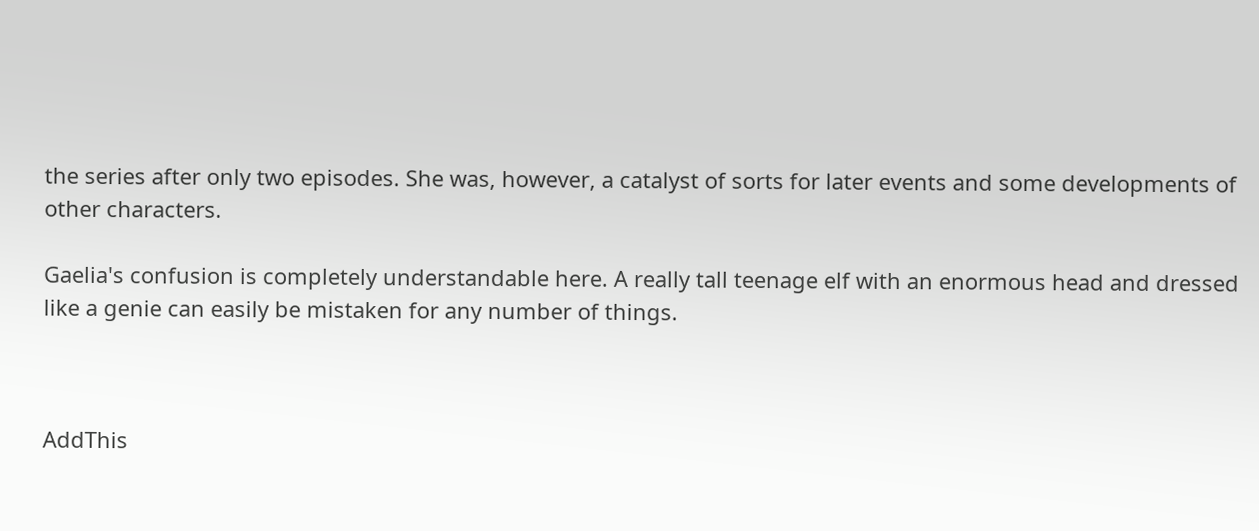the series after only two episodes. She was, however, a catalyst of sorts for later events and some developments of other characters.

Gaelia's confusion is completely understandable here. A really tall teenage elf with an enormous head and dressed like a genie can easily be mistaken for any number of things.



AddThis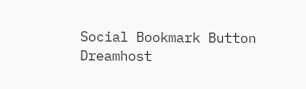Social Bookmark Button Dreamhost